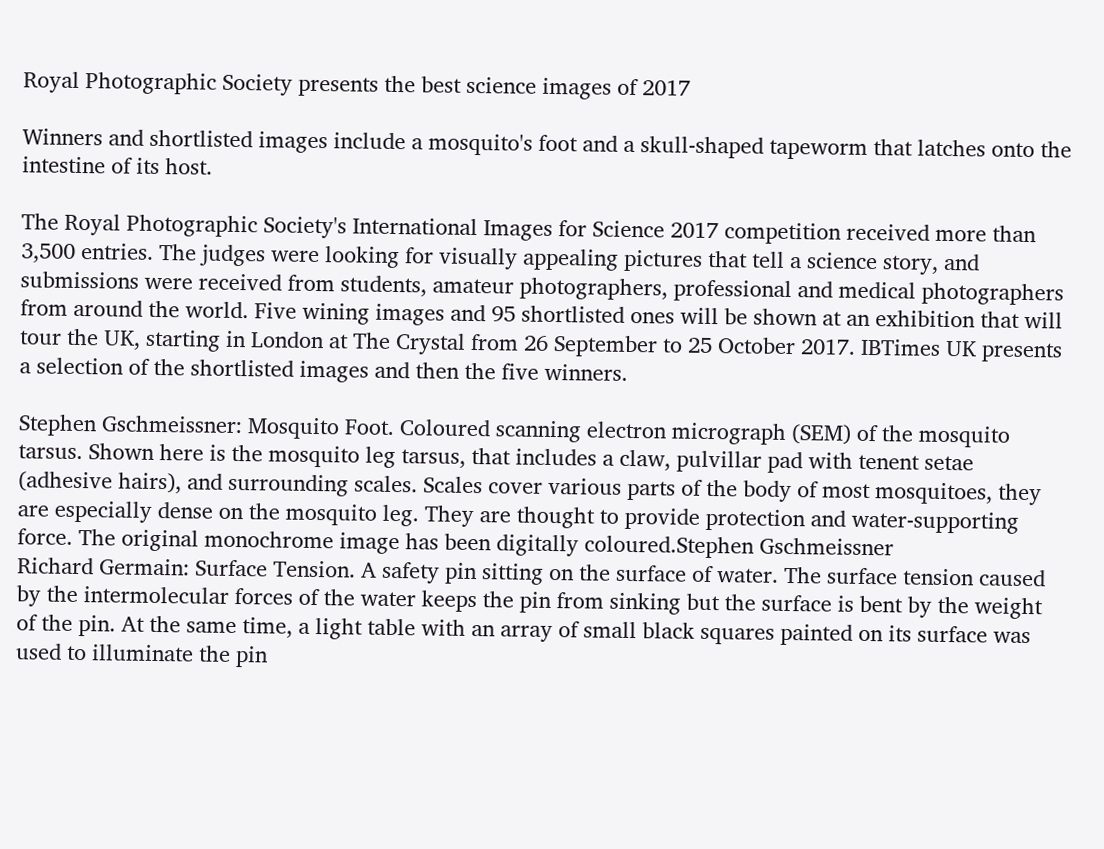Royal Photographic Society presents the best science images of 2017

Winners and shortlisted images include a mosquito's foot and a skull-shaped tapeworm that latches onto the intestine of its host.

The Royal Photographic Society's International Images for Science 2017 competition received more than 3,500 entries. The judges were looking for visually appealing pictures that tell a science story, and submissions were received from students, amateur photographers, professional and medical photographers from around the world. Five wining images and 95 shortlisted ones will be shown at an exhibition that will tour the UK, starting in London at The Crystal from 26 September to 25 October 2017. IBTimes UK presents a selection of the shortlisted images and then the five winners.

Stephen Gschmeissner: Mosquito Foot. Coloured scanning electron micrograph (SEM) of the mosquito tarsus. Shown here is the mosquito leg tarsus, that includes a claw, pulvillar pad with tenent setae (adhesive hairs), and surrounding scales. Scales cover various parts of the body of most mosquitoes, they are especially dense on the mosquito leg. They are thought to provide protection and water-supporting force. The original monochrome image has been digitally coloured.Stephen Gschmeissner
Richard Germain: Surface Tension. A safety pin sitting on the surface of water. The surface tension caused by the intermolecular forces of the water keeps the pin from sinking but the surface is bent by the weight of the pin. At the same time, a light table with an array of small black squares painted on its surface was used to illuminate the pin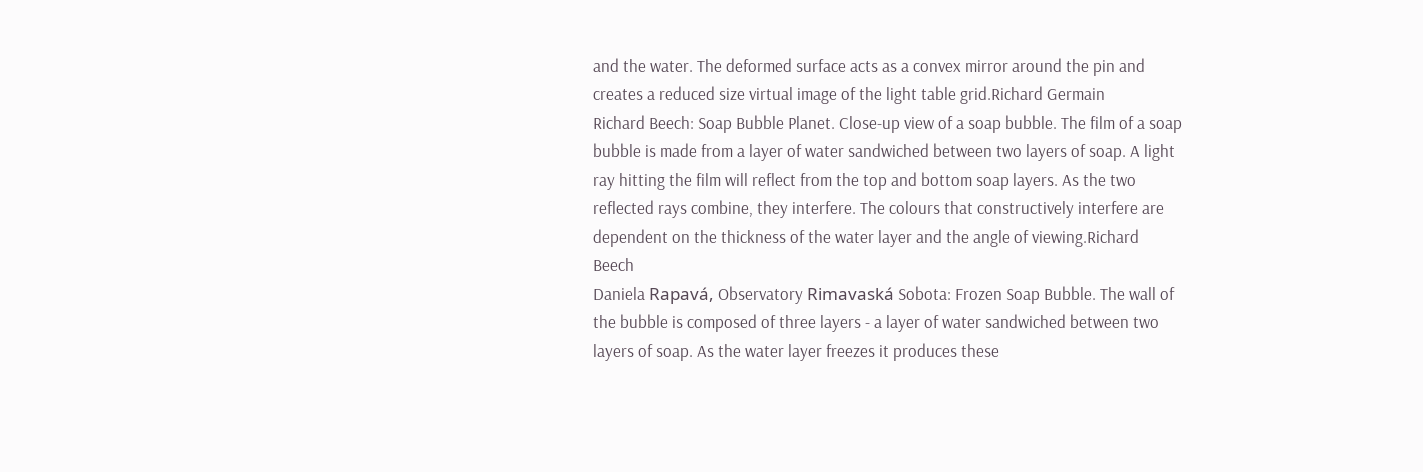and the water. The deformed surface acts as a convex mirror around the pin and creates a reduced size virtual image of the light table grid.Richard Germain
Richard Beech: Soap Bubble Planet. Close-up view of a soap bubble. The film of a soap bubble is made from a layer of water sandwiched between two layers of soap. A light ray hitting the film will reflect from the top and bottom soap layers. As the two reflected rays combine, they interfere. The colours that constructively interfere are dependent on the thickness of the water layer and the angle of viewing.Richard Beech
Daniela Rapavá, Observatory Rimavaská Sobota: Frozen Soap Bubble. The wall of the bubble is composed of three layers - a layer of water sandwiched between two layers of soap. As the water layer freezes it produces these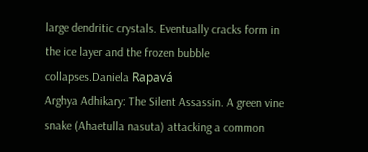large dendritic crystals. Eventually cracks form in the ice layer and the frozen bubble collapses.Daniela Rapavá
Arghya Adhikary: The Silent Assassin. A green vine snake (Ahaetulla nasuta) attacking a common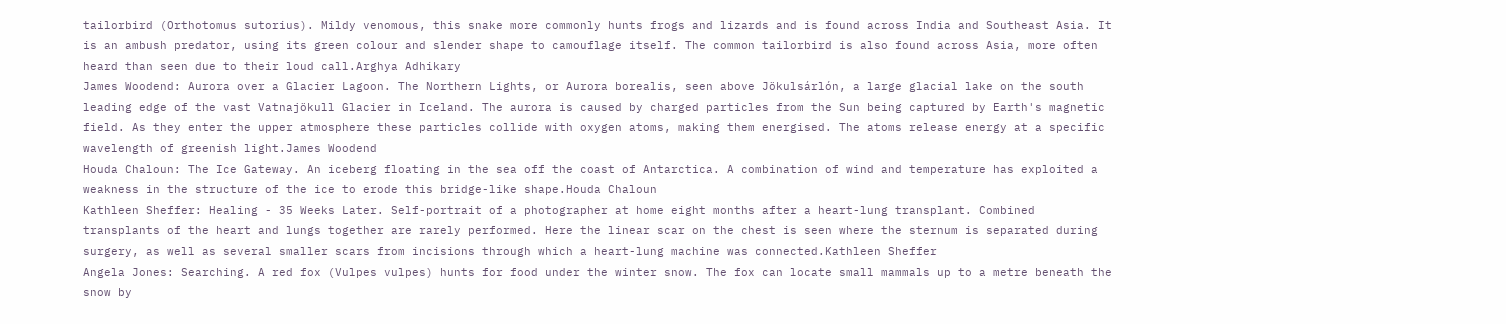tailorbird (Orthotomus sutorius). Mildy venomous, this snake more commonly hunts frogs and lizards and is found across India and Southeast Asia. It is an ambush predator, using its green colour and slender shape to camouflage itself. The common tailorbird is also found across Asia, more often heard than seen due to their loud call.Arghya Adhikary
James Woodend: Aurora over a Glacier Lagoon. The Northern Lights, or Aurora borealis, seen above Jökulsárlón, a large glacial lake on the south leading edge of the vast Vatnajökull Glacier in Iceland. The aurora is caused by charged particles from the Sun being captured by Earth's magnetic field. As they enter the upper atmosphere these particles collide with oxygen atoms, making them energised. The atoms release energy at a specific wavelength of greenish light.James Woodend
Houda Chaloun: The Ice Gateway. An iceberg floating in the sea off the coast of Antarctica. A combination of wind and temperature has exploited a weakness in the structure of the ice to erode this bridge-like shape.Houda Chaloun
Kathleen Sheffer: Healing - 35 Weeks Later. Self-portrait of a photographer at home eight months after a heart-lung transplant. Combined transplants of the heart and lungs together are rarely performed. Here the linear scar on the chest is seen where the sternum is separated during surgery, as well as several smaller scars from incisions through which a heart-lung machine was connected.Kathleen Sheffer
Angela Jones: Searching. A red fox (Vulpes vulpes) hunts for food under the winter snow. The fox can locate small mammals up to a metre beneath the snow by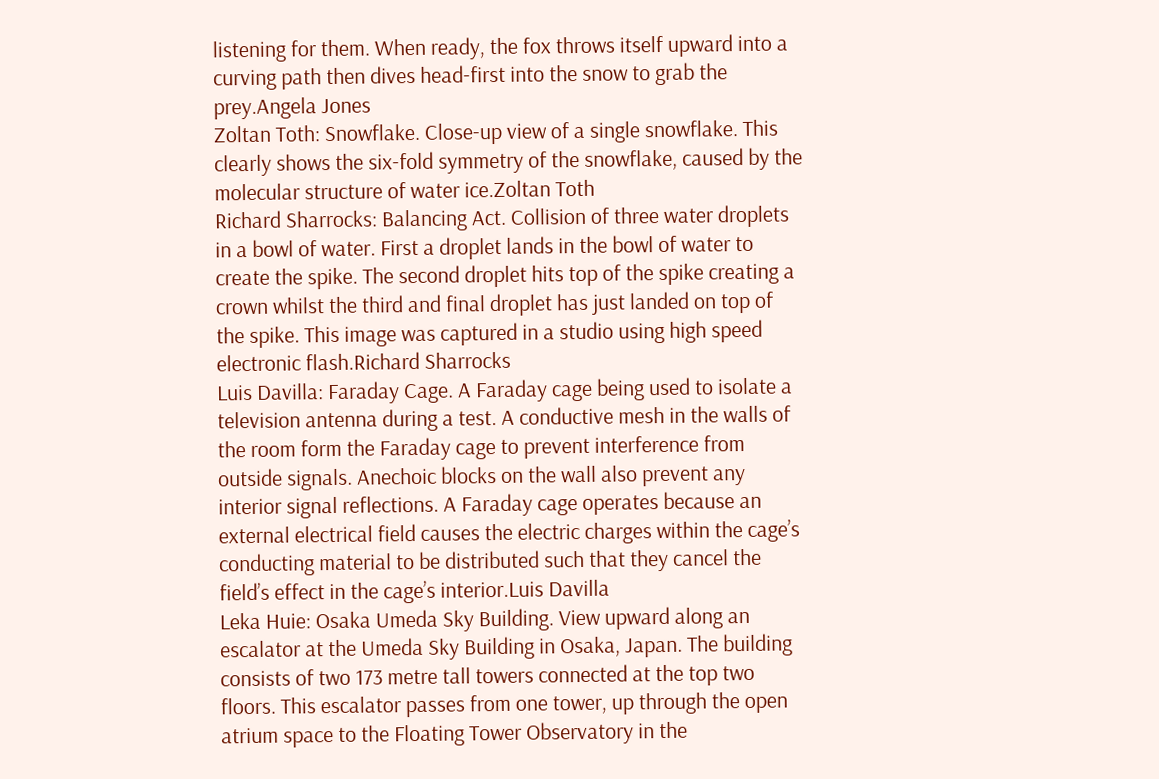listening for them. When ready, the fox throws itself upward into a curving path then dives head-first into the snow to grab the prey.Angela Jones
Zoltan Toth: Snowflake. Close-up view of a single snowflake. This clearly shows the six-fold symmetry of the snowflake, caused by the molecular structure of water ice.Zoltan Toth
Richard Sharrocks: Balancing Act. Collision of three water droplets in a bowl of water. First a droplet lands in the bowl of water to create the spike. The second droplet hits top of the spike creating a crown whilst the third and final droplet has just landed on top of the spike. This image was captured in a studio using high speed electronic flash.Richard Sharrocks
Luis Davilla: Faraday Cage. A Faraday cage being used to isolate a television antenna during a test. A conductive mesh in the walls of the room form the Faraday cage to prevent interference from outside signals. Anechoic blocks on the wall also prevent any interior signal reflections. A Faraday cage operates because an external electrical field causes the electric charges within the cage’s conducting material to be distributed such that they cancel the field’s effect in the cage’s interior.Luis Davilla
Leka Huie: Osaka Umeda Sky Building. View upward along an escalator at the Umeda Sky Building in Osaka, Japan. The building consists of two 173 metre tall towers connected at the top two floors. This escalator passes from one tower, up through the open atrium space to the Floating Tower Observatory in the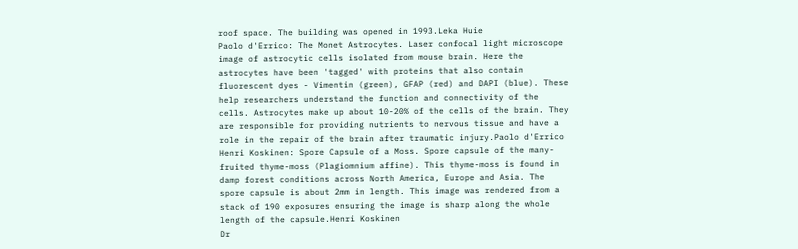roof space. The building was opened in 1993.Leka Huie
Paolo d'Errico: The Monet Astrocytes. Laser confocal light microscope image of astrocytic cells isolated from mouse brain. Here the astrocytes have been 'tagged' with proteins that also contain fluorescent dyes - Vimentin (green), GFAP (red) and DAPI (blue). These help researchers understand the function and connectivity of the cells. Astrocytes make up about 10-20% of the cells of the brain. They are responsible for providing nutrients to nervous tissue and have a role in the repair of the brain after traumatic injury.Paolo d'Errico
Henri Koskinen: Spore Capsule of a Moss. Spore capsule of the many-fruited thyme-moss (Plagiomnium affine). This thyme-moss is found in damp forest conditions across North America, Europe and Asia. The spore capsule is about 2mm in length. This image was rendered from a stack of 190 exposures ensuring the image is sharp along the whole length of the capsule.Henri Koskinen
Dr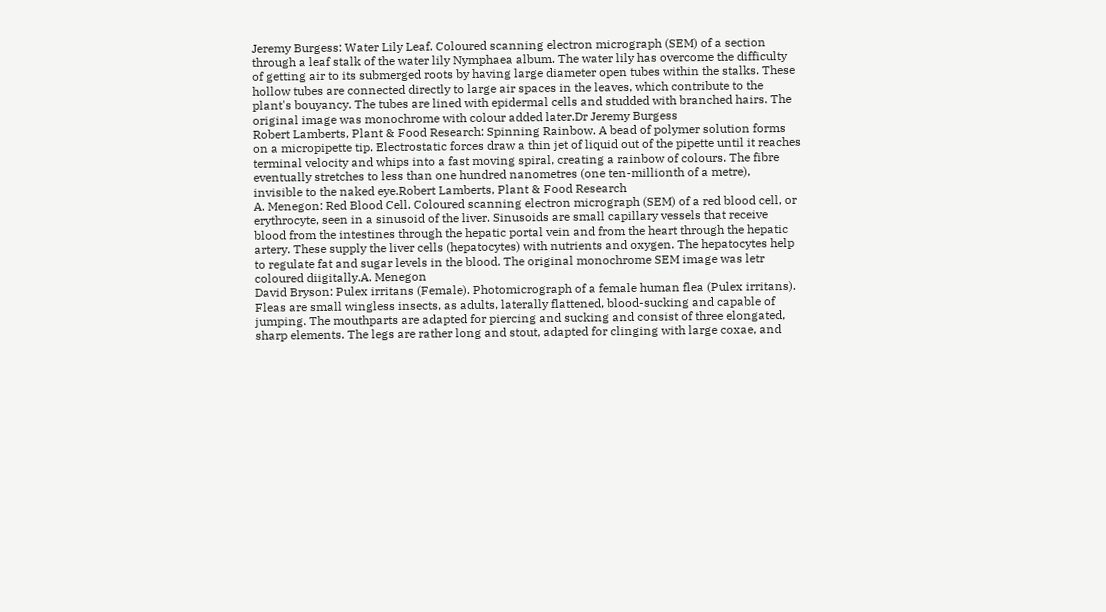Jeremy Burgess: Water Lily Leaf. Coloured scanning electron micrograph (SEM) of a section through a leaf stalk of the water lily Nymphaea album. The water lily has overcome the difficulty of getting air to its submerged roots by having large diameter open tubes within the stalks. These hollow tubes are connected directly to large air spaces in the leaves, which contribute to the plant's bouyancy. The tubes are lined with epidermal cells and studded with branched hairs. The original image was monochrome with colour added later.Dr Jeremy Burgess
Robert Lamberts, Plant & Food Research: Spinning Rainbow. A bead of polymer solution forms on a micropipette tip. Electrostatic forces draw a thin jet of liquid out of the pipette until it reaches terminal velocity and whips into a fast moving spiral, creating a rainbow of colours. The fibre eventually stretches to less than one hundred nanometres (one ten-millionth of a metre), invisible to the naked eye.Robert Lamberts, Plant & Food Research
A. Menegon: Red Blood Cell. Coloured scanning electron micrograph (SEM) of a red blood cell, or erythrocyte, seen in a sinusoid of the liver. Sinusoids are small capillary vessels that receive blood from the intestines through the hepatic portal vein and from the heart through the hepatic artery. These supply the liver cells (hepatocytes) with nutrients and oxygen. The hepatocytes help to regulate fat and sugar levels in the blood. The original monochrome SEM image was letr coloured diigitally.A. Menegon
David Bryson: Pulex irritans (Female). Photomicrograph of a female human flea (Pulex irritans). Fleas are small wingless insects, as adults, laterally flattened, blood-sucking and capable of jumping. The mouthparts are adapted for piercing and sucking and consist of three elongated, sharp elements. The legs are rather long and stout, adapted for clinging with large coxae, and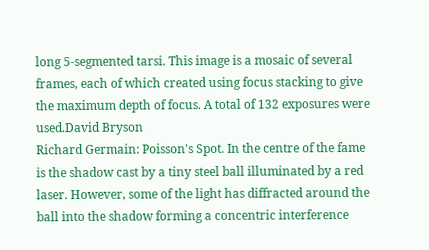long 5-segmented tarsi. This image is a mosaic of several frames, each of which created using focus stacking to give the maximum depth of focus. A total of 132 exposures were used.David Bryson
Richard Germain: Poisson's Spot. In the centre of the fame is the shadow cast by a tiny steel ball illuminated by a red laser. However, some of the light has diffracted around the ball into the shadow forming a concentric interference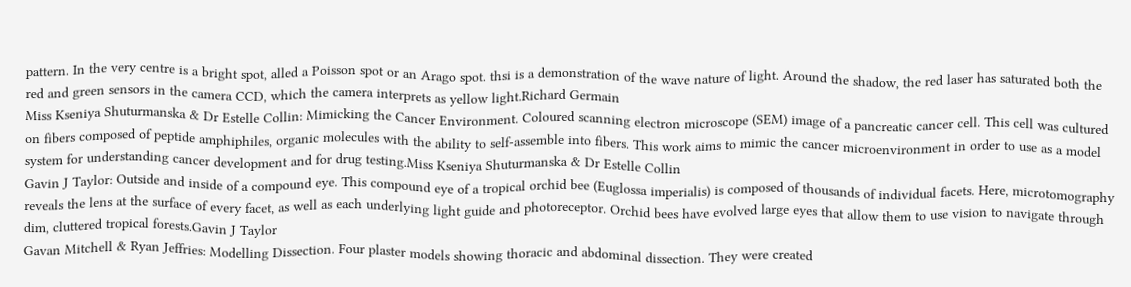pattern. In the very centre is a bright spot, alled a Poisson spot or an Arago spot. thsi is a demonstration of the wave nature of light. Around the shadow, the red laser has saturated both the red and green sensors in the camera CCD, which the camera interprets as yellow light.Richard Germain
Miss Kseniya Shuturmanska & Dr Estelle Collin: Mimicking the Cancer Environment. Coloured scanning electron microscope (SEM) image of a pancreatic cancer cell. This cell was cultured on fibers composed of peptide amphiphiles, organic molecules with the ability to self-assemble into fibers. This work aims to mimic the cancer microenvironment in order to use as a model system for understanding cancer development and for drug testing.Miss Kseniya Shuturmanska & Dr Estelle Collin
Gavin J Taylor: Outside and inside of a compound eye. This compound eye of a tropical orchid bee (Euglossa imperialis) is composed of thousands of individual facets. Here, microtomography reveals the lens at the surface of every facet, as well as each underlying light guide and photoreceptor. Orchid bees have evolved large eyes that allow them to use vision to navigate through dim, cluttered tropical forests.Gavin J Taylor
Gavan Mitchell & Ryan Jeffries: Modelling Dissection. Four plaster models showing thoracic and abdominal dissection. They were created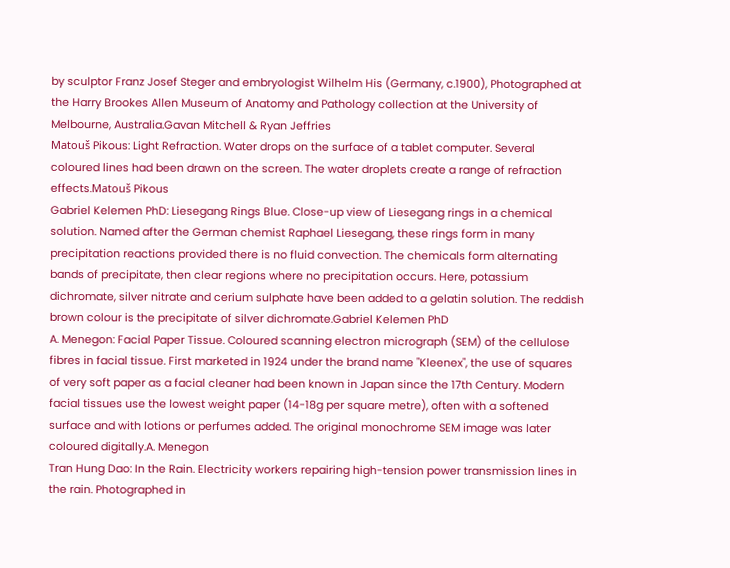by sculptor Franz Josef Steger and embryologist Wilhelm His (Germany, c.1900), Photographed at the Harry Brookes Allen Museum of Anatomy and Pathology collection at the University of Melbourne, Australia.Gavan Mitchell & Ryan Jeffries
Matouš Pikous: Light Refraction. Water drops on the surface of a tablet computer. Several coloured lines had been drawn on the screen. The water droplets create a range of refraction effects.Matouš Pikous
Gabriel Kelemen PhD: Liesegang Rings Blue. Close-up view of Liesegang rings in a chemical solution. Named after the German chemist Raphael Liesegang, these rings form in many precipitation reactions provided there is no fluid convection. The chemicals form alternating bands of precipitate, then clear regions where no precipitation occurs. Here, potassium dichromate, silver nitrate and cerium sulphate have been added to a gelatin solution. The reddish brown colour is the precipitate of silver dichromate.Gabriel Kelemen PhD
A. Menegon: Facial Paper Tissue. Coloured scanning electron micrograph (SEM) of the cellulose fibres in facial tissue. First marketed in 1924 under the brand name "Kleenex", the use of squares of very soft paper as a facial cleaner had been known in Japan since the 17th Century. Modern facial tissues use the lowest weight paper (14-18g per square metre), often with a softened surface and with lotions or perfumes added. The original monochrome SEM image was later coloured digitally.A. Menegon
Tran Hung Dao: In the Rain. Electricity workers repairing high-tension power transmission lines in the rain. Photographed in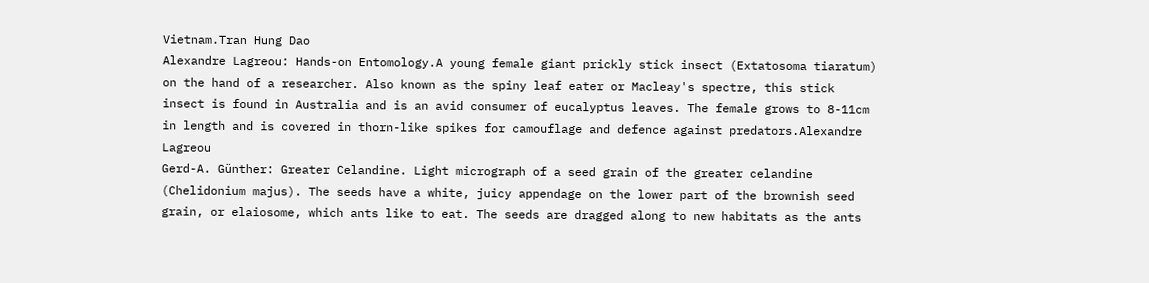Vietnam.Tran Hung Dao
Alexandre Lagreou: Hands-on Entomology.A young female giant prickly stick insect (Extatosoma tiaratum) on the hand of a researcher. Also known as the spiny leaf eater or Macleay's spectre, this stick insect is found in Australia and is an avid consumer of eucalyptus leaves. The female grows to 8-11cm in length and is covered in thorn-like spikes for camouflage and defence against predators.Alexandre Lagreou
Gerd-A. Günther: Greater Celandine. Light micrograph of a seed grain of the greater celandine (Chelidonium majus). The seeds have a white, juicy appendage on the lower part of the brownish seed grain, or elaiosome, which ants like to eat. The seeds are dragged along to new habitats as the ants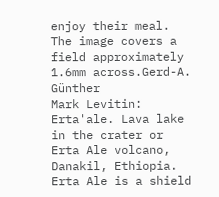enjoy their meal. The image covers a field approximately 1.6mm across.Gerd-A. Günther
Mark Levitin: Erta'ale. Lava lake in the crater or Erta Ale volcano, Danakil, Ethiopia. Erta Ale is a shield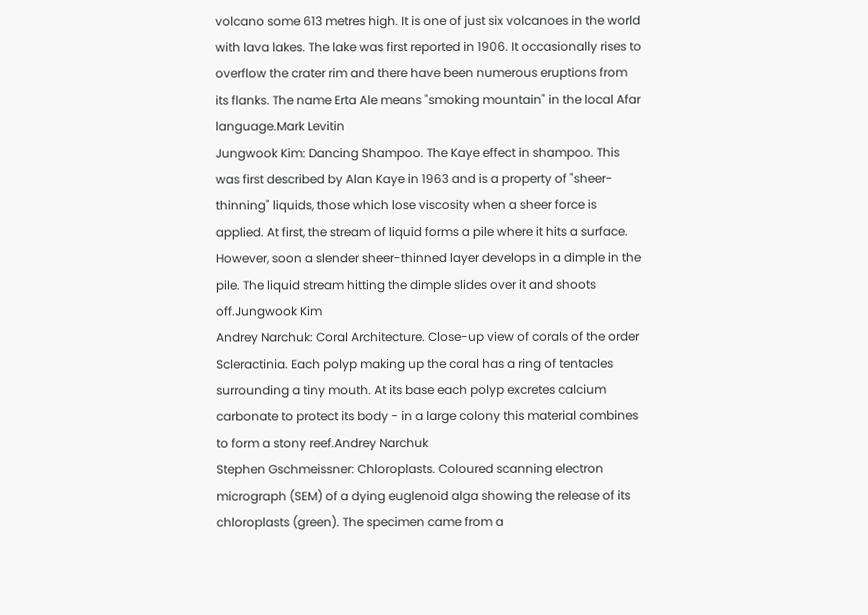volcano some 613 metres high. It is one of just six volcanoes in the world with lava lakes. The lake was first reported in 1906. It occasionally rises to overflow the crater rim and there have been numerous eruptions from its flanks. The name Erta Ale means "smoking mountain" in the local Afar language.Mark Levitin
Jungwook Kim: Dancing Shampoo. The Kaye effect in shampoo. This was first described by Alan Kaye in 1963 and is a property of "sheer-thinning" liquids, those which lose viscosity when a sheer force is applied. At first, the stream of liquid forms a pile where it hits a surface. However, soon a slender sheer-thinned layer develops in a dimple in the pile. The liquid stream hitting the dimple slides over it and shoots off.Jungwook Kim
Andrey Narchuk: Coral Architecture. Close-up view of corals of the order Scleractinia. Each polyp making up the coral has a ring of tentacles surrounding a tiny mouth. At its base each polyp excretes calcium carbonate to protect its body - in a large colony this material combines to form a stony reef.Andrey Narchuk
Stephen Gschmeissner: Chloroplasts. Coloured scanning electron micrograph (SEM) of a dying euglenoid alga showing the release of its chloroplasts (green). The specimen came from a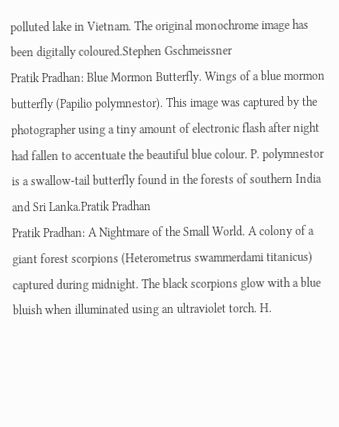polluted lake in Vietnam. The original monochrome image has been digitally coloured.Stephen Gschmeissner
Pratik Pradhan: Blue Mormon Butterfly. Wings of a blue mormon butterfly (Papilio polymnestor). This image was captured by the photographer using a tiny amount of electronic flash after night had fallen to accentuate the beautiful blue colour. P. polymnestor is a swallow-tail butterfly found in the forests of southern India and Sri Lanka.Pratik Pradhan
Pratik Pradhan: A Nightmare of the Small World. A colony of a giant forest scorpions (Heterometrus swammerdami titanicus) captured during midnight. The black scorpions glow with a blue bluish when illuminated using an ultraviolet torch. H.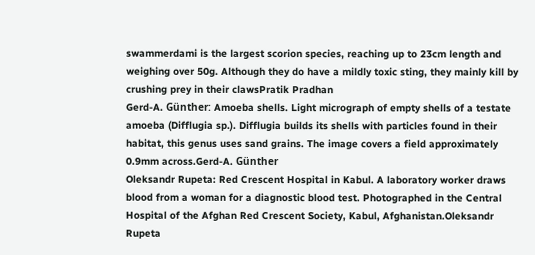swammerdami is the largest scorion species, reaching up to 23cm length and weighing over 50g. Although they do have a mildly toxic sting, they mainly kill by crushing prey in their clawsPratik Pradhan
Gerd-A. Günther: Amoeba shells. Light micrograph of empty shells of a testate amoeba (Difflugia sp.). Difflugia builds its shells with particles found in their habitat, this genus uses sand grains. The image covers a field approximately 0.9mm across.Gerd-A. Günther
Oleksandr Rupeta: Red Crescent Hospital in Kabul. A laboratory worker draws blood from a woman for a diagnostic blood test. Photographed in the Central Hospital of the Afghan Red Crescent Society, Kabul, Afghanistan.Oleksandr Rupeta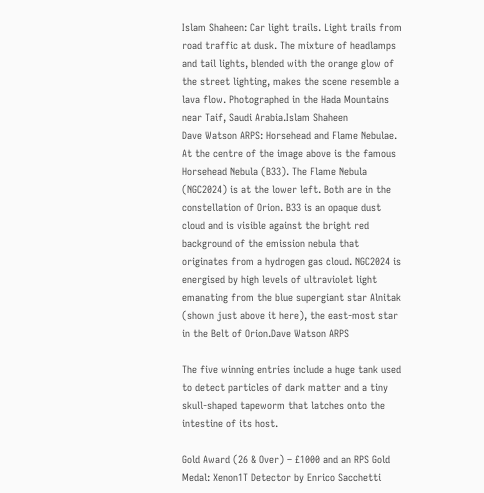Islam Shaheen: Car light trails. Light trails from road traffic at dusk. The mixture of headlamps and tail lights, blended with the orange glow of the street lighting, makes the scene resemble a lava flow. Photographed in the Hada Mountains near Taif, Saudi Arabia.Islam Shaheen
Dave Watson ARPS: Horsehead and Flame Nebulae. At the centre of the image above is the famous Horsehead Nebula (B33). The Flame Nebula (NGC2024) is at the lower left. Both are in the constellation of Orion. B33 is an opaque dust cloud and is visible against the bright red background of the emission nebula that originates from a hydrogen gas cloud. NGC2024 is energised by high levels of ultraviolet light emanating from the blue supergiant star Alnitak (shown just above it here), the east-most star in the Belt of Orion.Dave Watson ARPS

The five winning entries include a huge tank used to detect particles of dark matter and a tiny skull-shaped tapeworm that latches onto the intestine of its host.

Gold Award (26 & Over) – £1000 and an RPS Gold Medal: Xenon1T Detector by Enrico Sacchetti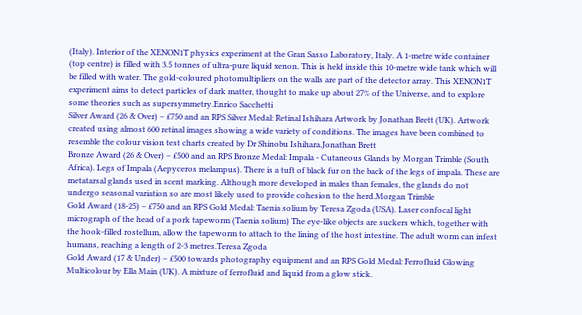(Italy). Interior of the XENON1T physics experiment at the Gran Sasso Laboratory, Italy. A 1-metre wide container (top centre) is filled with 3.5 tonnes of ultra-pure liquid xenon. This is held inside this 10-metre wide tank which will be filled with water. The gold-coloured photomultipliers on the walls are part of the detector array. This XENON1T experiment aims to detect particles of dark matter, thought to make up about 27% of the Universe, and to explore some theories such as supersymmetry.Enrico Sacchetti
Silver Award (26 & Over) – £750 and an RPS Silver Medal: Retinal Ishihara Artwork by Jonathan Brett (UK). Artwork created using almost 600 retinal images showing a wide variety of conditions. The images have been combined to resemble the colour vision test charts created by Dr Shinobu Ishihara.Jonathan Brett
Bronze Award (26 & Over) – £500 and an RPS Bronze Medal: Impala - Cutaneous Glands by Morgan Trimble (South Africa). Legs of Impala (Aepyceros melampus). There is a tuft of black fur on the back of the legs of impala. These are metatarsal glands used in scent marking. Although more developed in males than females, the glands do not undergo seasonal variation so are most likely used to provide cohesion to the herd.Morgan Trimble
Gold Award (18-25) – £750 and an RPS Gold Medal: Taenia solium by Teresa Zgoda (USA). Laser confocal light micrograph of the head of a pork tapeworm (Taenia solium) The eye-like objects are suckers which, together with the hook-filled rostellum, allow the tapeworm to attach to the lining of the host intestine. The adult worm can infest humans, reaching a length of 2-3 metres.Teresa Zgoda
Gold Award (17 & Under) – £500 towards photography equipment and an RPS Gold Medal: Ferrofluid Glowing Multicolour by Ella Main (UK). A mixture of ferrofluid and liquid from a glow stick.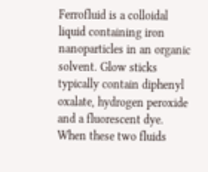Ferrofluid is a colloidal liquid containing iron nanoparticles in an organic solvent. Glow sticks typically contain diphenyl oxalate, hydrogen peroxide and a fluorescent dye. When these two fluids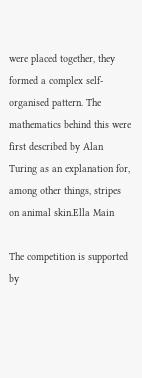were placed together, they formed a complex self-organised pattern. The mathematics behind this were first described by Alan Turing as an explanation for, among other things, stripes on animal skin.Ella Main

The competition is supported by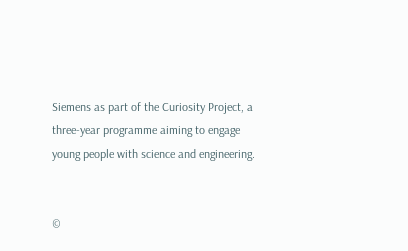Siemens as part of the Curiosity Project, a three-year programme aiming to engage young people with science and engineering.


©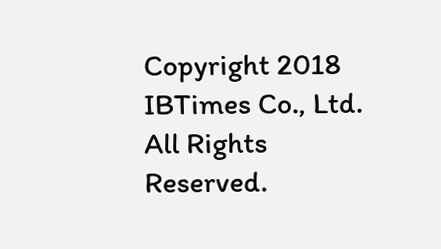Copyright 2018 IBTimes Co., Ltd. All Rights Reserved.